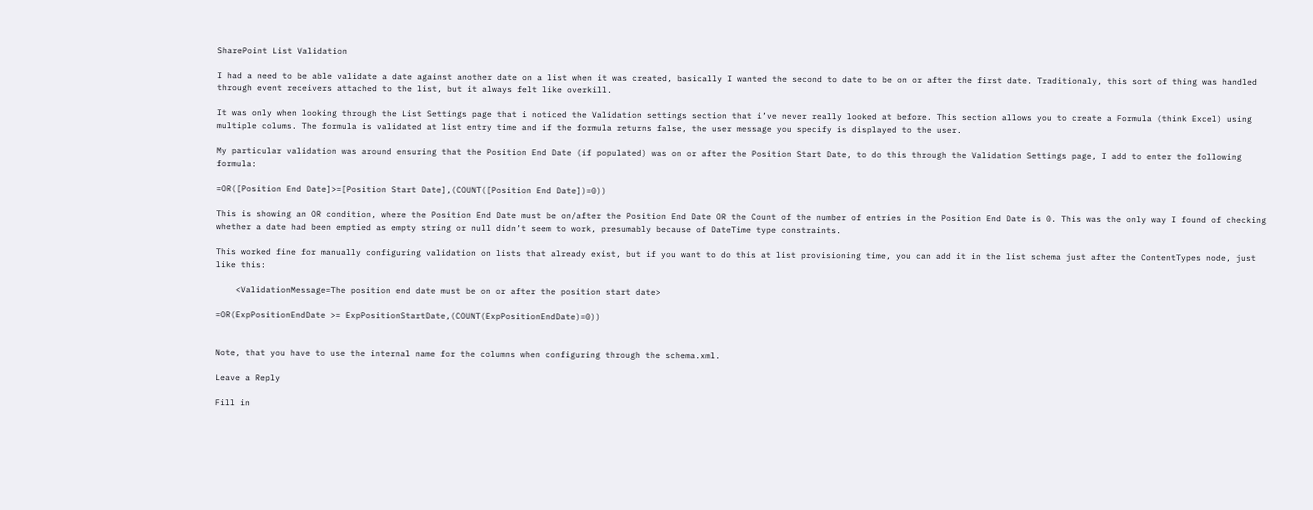SharePoint List Validation

I had a need to be able validate a date against another date on a list when it was created, basically I wanted the second to date to be on or after the first date. Traditionaly, this sort of thing was handled through event receivers attached to the list, but it always felt like overkill.

It was only when looking through the List Settings page that i noticed the Validation settings section that i’ve never really looked at before. This section allows you to create a Formula (think Excel) using multiple colums. The formula is validated at list entry time and if the formula returns false, the user message you specify is displayed to the user.

My particular validation was around ensuring that the Position End Date (if populated) was on or after the Position Start Date, to do this through the Validation Settings page, I add to enter the following formula:

=OR([Position End Date]>=[Position Start Date],(COUNT([Position End Date])=0))

This is showing an OR condition, where the Position End Date must be on/after the Position End Date OR the Count of the number of entries in the Position End Date is 0. This was the only way I found of checking whether a date had been emptied as empty string or null didn’t seem to work, presumably because of DateTime type constraints.

This worked fine for manually configuring validation on lists that already exist, but if you want to do this at list provisioning time, you can add it in the list schema just after the ContentTypes node, just like this:

    <ValidationMessage=The position end date must be on or after the position start date>

=OR(ExpPositionEndDate >= ExpPositionStartDate,(COUNT(ExpPositionEndDate)=0))


Note, that you have to use the internal name for the columns when configuring through the schema.xml.

Leave a Reply

Fill in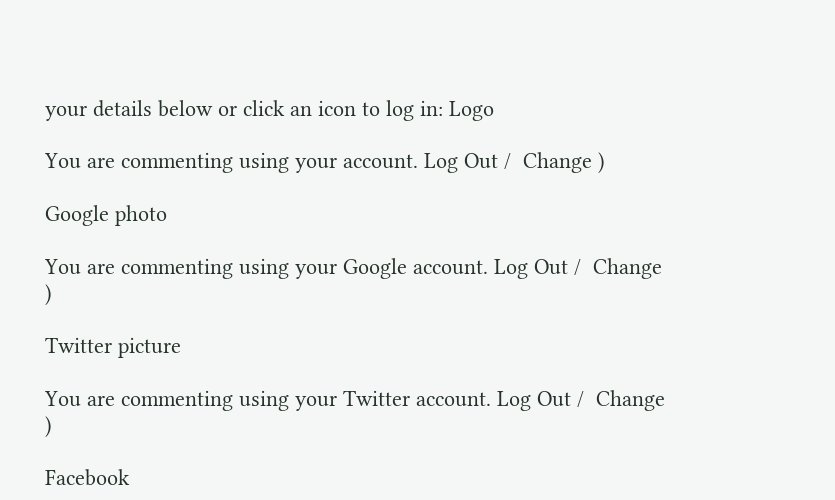your details below or click an icon to log in: Logo

You are commenting using your account. Log Out /  Change )

Google photo

You are commenting using your Google account. Log Out /  Change )

Twitter picture

You are commenting using your Twitter account. Log Out /  Change )

Facebook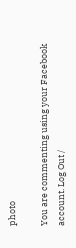photo

You are commenting using your Facebook account. Log Out /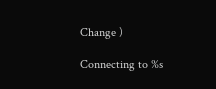Change )

Connecting to %s